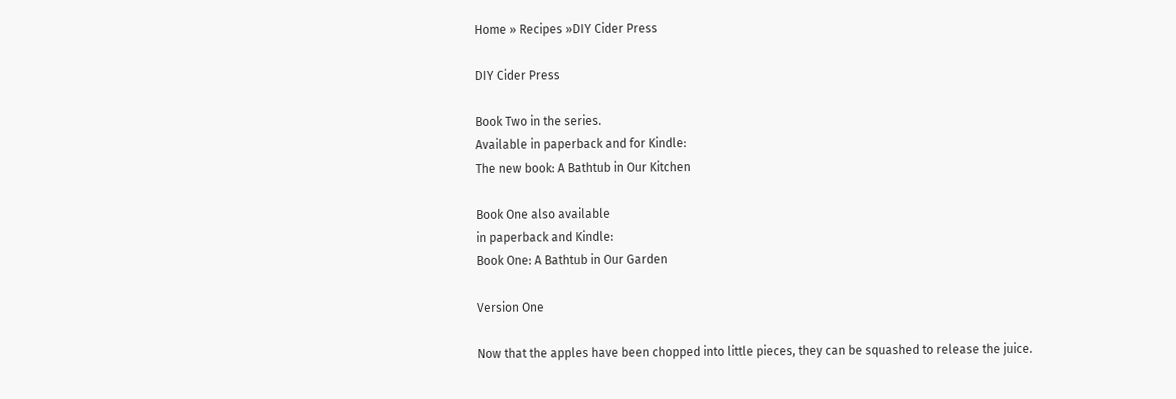Home » Recipes »DIY Cider Press

DIY Cider Press

Book Two in the series.
Available in paperback and for Kindle:
The new book: A Bathtub in Our Kitchen

Book One also available
in paperback and Kindle:
Book One: A Bathtub in Our Garden

Version One

Now that the apples have been chopped into little pieces, they can be squashed to release the juice.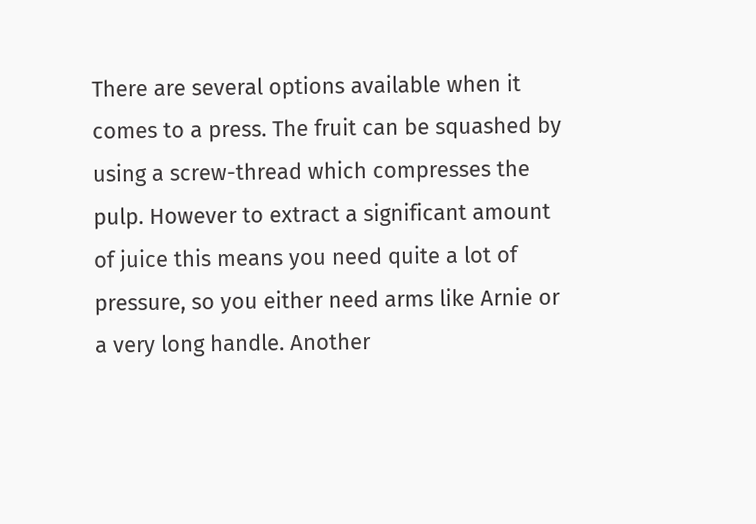There are several options available when it comes to a press. The fruit can be squashed by using a screw-thread which compresses the pulp. However to extract a significant amount of juice this means you need quite a lot of pressure, so you either need arms like Arnie or a very long handle. Another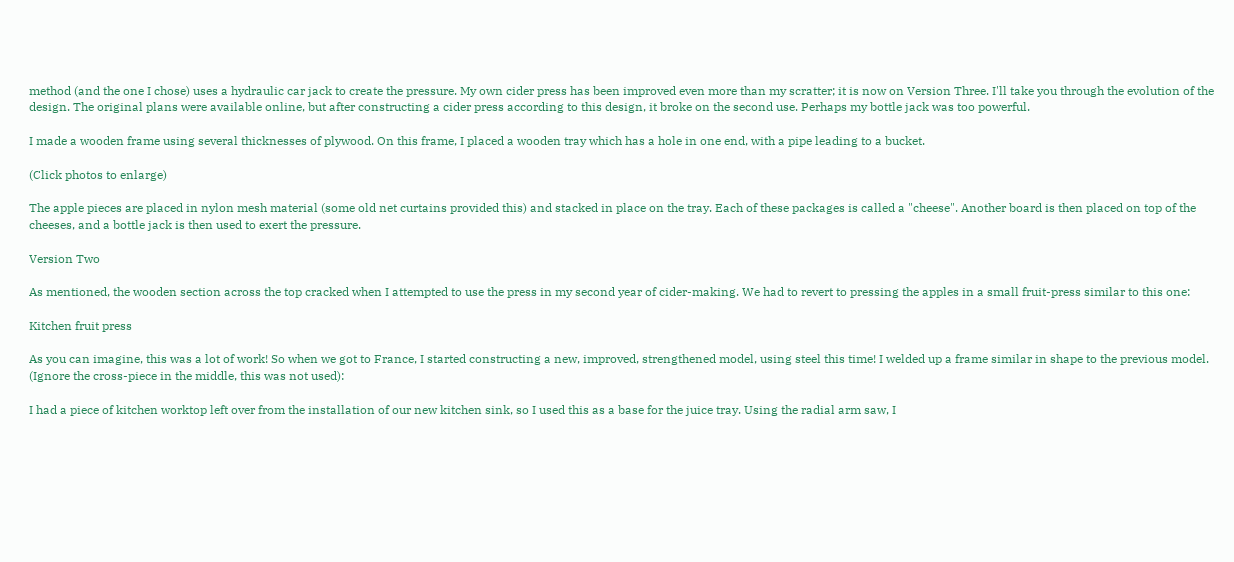method (and the one I chose) uses a hydraulic car jack to create the pressure. My own cider press has been improved even more than my scratter; it is now on Version Three. I'll take you through the evolution of the design. The original plans were available online, but after constructing a cider press according to this design, it broke on the second use. Perhaps my bottle jack was too powerful.

I made a wooden frame using several thicknesses of plywood. On this frame, I placed a wooden tray which has a hole in one end, with a pipe leading to a bucket.

(Click photos to enlarge)

The apple pieces are placed in nylon mesh material (some old net curtains provided this) and stacked in place on the tray. Each of these packages is called a "cheese". Another board is then placed on top of the cheeses, and a bottle jack is then used to exert the pressure.

Version Two

As mentioned, the wooden section across the top cracked when I attempted to use the press in my second year of cider-making. We had to revert to pressing the apples in a small fruit-press similar to this one:

Kitchen fruit press

As you can imagine, this was a lot of work! So when we got to France, I started constructing a new, improved, strengthened model, using steel this time! I welded up a frame similar in shape to the previous model. (Ignore the cross-piece in the middle, this was not used):

I had a piece of kitchen worktop left over from the installation of our new kitchen sink, so I used this as a base for the juice tray. Using the radial arm saw, I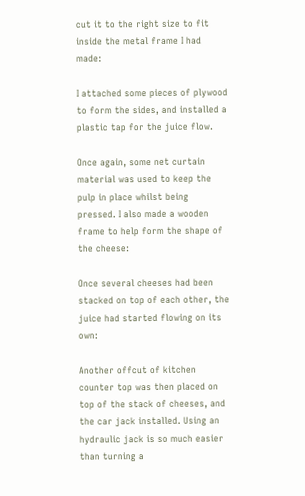cut it to the right size to fit inside the metal frame I had made:

I attached some pieces of plywood to form the sides, and installed a plastic tap for the juice flow.

Once again, some net curtain material was used to keep the pulp in place whilst being pressed. I also made a wooden frame to help form the shape of the cheese:

Once several cheeses had been stacked on top of each other, the juice had started flowing on its own:

Another offcut of kitchen counter top was then placed on top of the stack of cheeses, and the car jack installed. Using an hydraulic jack is so much easier than turning a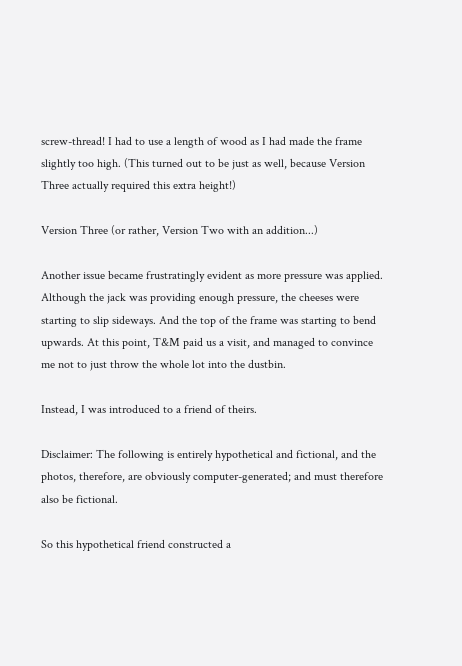screw-thread! I had to use a length of wood as I had made the frame slightly too high. (This turned out to be just as well, because Version Three actually required this extra height!)

Version Three (or rather, Version Two with an addition...)

Another issue became frustratingly evident as more pressure was applied. Although the jack was providing enough pressure, the cheeses were starting to slip sideways. And the top of the frame was starting to bend upwards. At this point, T&M paid us a visit, and managed to convince me not to just throw the whole lot into the dustbin.

Instead, I was introduced to a friend of theirs.

Disclaimer: The following is entirely hypothetical and fictional, and the photos, therefore, are obviously computer-generated; and must therefore also be fictional.

So this hypothetical friend constructed a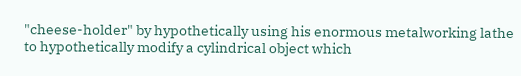"cheese-holder" by hypothetically using his enormous metalworking lathe to hypothetically modify a cylindrical object which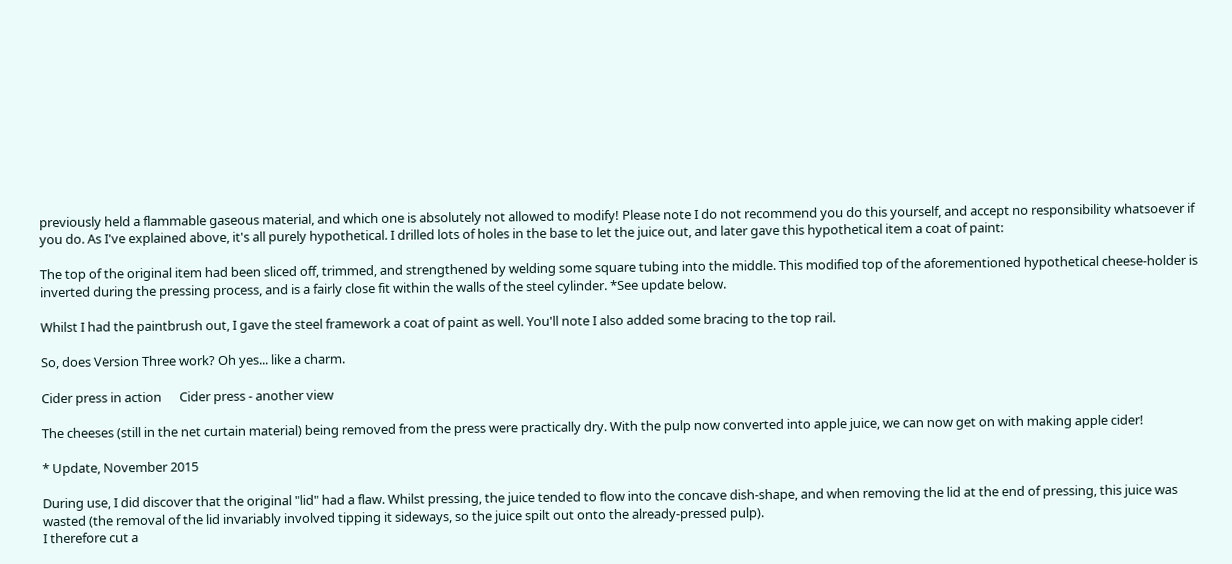previously held a flammable gaseous material, and which one is absolutely not allowed to modify! Please note I do not recommend you do this yourself, and accept no responsibility whatsoever if you do. As I've explained above, it's all purely hypothetical. I drilled lots of holes in the base to let the juice out, and later gave this hypothetical item a coat of paint:

The top of the original item had been sliced off, trimmed, and strengthened by welding some square tubing into the middle. This modified top of the aforementioned hypothetical cheese-holder is inverted during the pressing process, and is a fairly close fit within the walls of the steel cylinder. *See update below.

Whilst I had the paintbrush out, I gave the steel framework a coat of paint as well. You'll note I also added some bracing to the top rail.

So, does Version Three work? Oh yes... like a charm.

Cider press in action      Cider press - another view

The cheeses (still in the net curtain material) being removed from the press were practically dry. With the pulp now converted into apple juice, we can now get on with making apple cider!

* Update, November 2015

During use, I did discover that the original "lid" had a flaw. Whilst pressing, the juice tended to flow into the concave dish-shape, and when removing the lid at the end of pressing, this juice was wasted (the removal of the lid invariably involved tipping it sideways, so the juice spilt out onto the already-pressed pulp).
I therefore cut a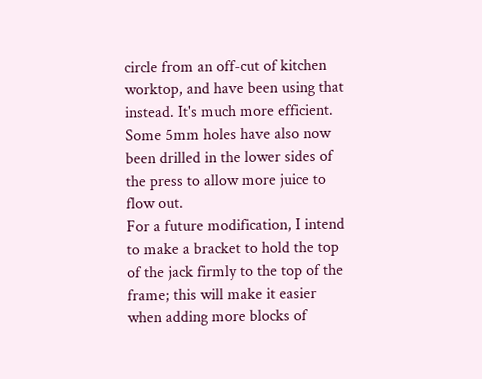circle from an off-cut of kitchen worktop, and have been using that instead. It's much more efficient.
Some 5mm holes have also now been drilled in the lower sides of the press to allow more juice to flow out.
For a future modification, I intend to make a bracket to hold the top of the jack firmly to the top of the frame; this will make it easier when adding more blocks of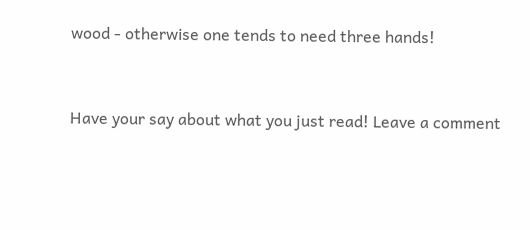wood - otherwise one tends to need three hands!


Have your say about what you just read! Leave a comment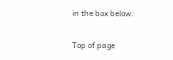in the box below.

Top of page